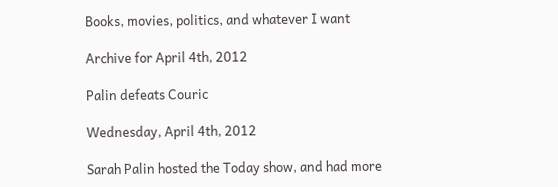Books, movies, politics, and whatever I want

Archive for April 4th, 2012

Palin defeats Couric

Wednesday, April 4th, 2012

Sarah Palin hosted the Today show, and had more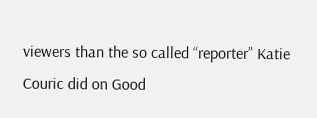viewers than the so called “reporter” Katie Couric did on Good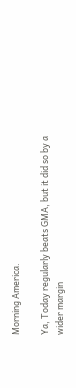Morning America.

Ya, Today regularly beats GMA, but it did so by a wider margin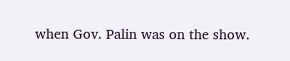when Gov. Palin was on the show.